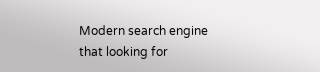Modern search engine that looking for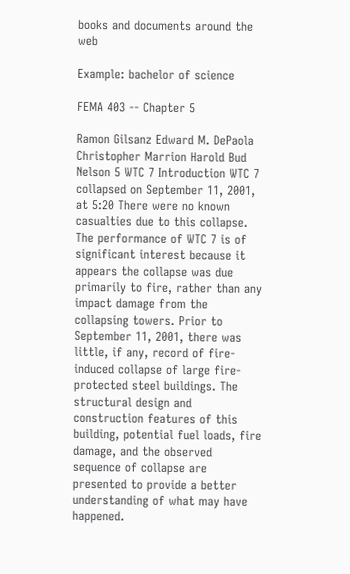books and documents around the web

Example: bachelor of science

FEMA 403 -- Chapter 5

Ramon Gilsanz Edward M. DePaola Christopher Marrion Harold Bud Nelson 5 WTC 7 Introduction WTC 7 collapsed on September 11, 2001, at 5:20 There were no known casualties due to this collapse. The performance of WTC 7 is of significant interest because it appears the collapse was due primarily to fire, rather than any impact damage from the collapsing towers. Prior to September 11, 2001, there was little, if any, record of fire-induced collapse of large fire-protected steel buildings. The structural design and construction features of this building, potential fuel loads, fire damage, and the observed sequence of collapse are presented to provide a better understanding of what may have happened.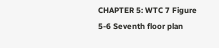CHAPTER 5: WTC 7 Figure 5-6 Seventh floor plan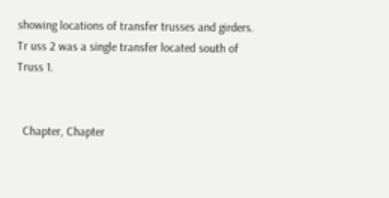showing locations of transfer trusses and girders. Tr uss 2 was a single transfer located south of Truss 1.


  Chapter, Chapter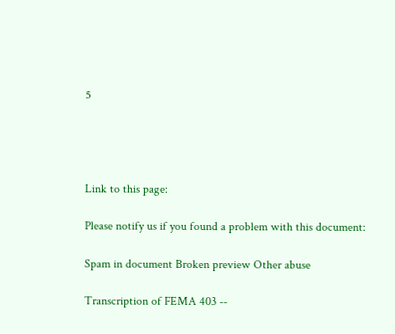5




Link to this page:

Please notify us if you found a problem with this document:

Spam in document Broken preview Other abuse

Transcription of FEMA 403 --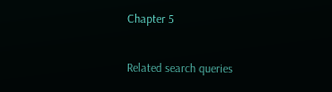Chapter 5

Related search queries